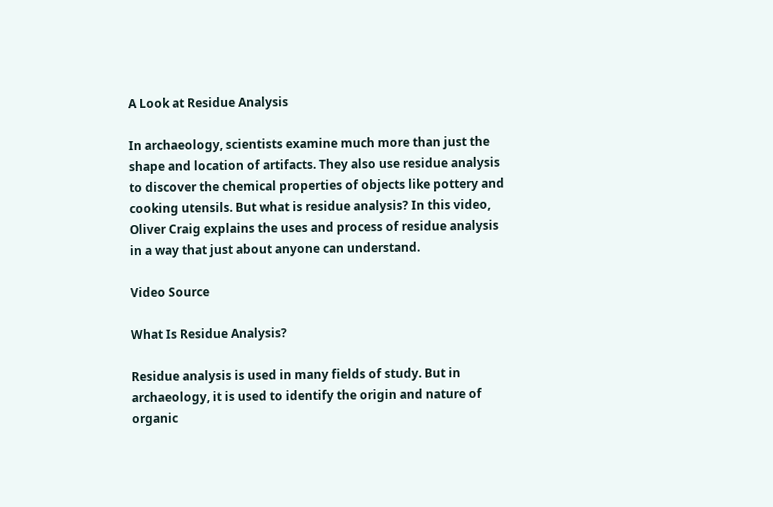A Look at Residue Analysis

In archaeology, scientists examine much more than just the shape and location of artifacts. They also use residue analysis to discover the chemical properties of objects like pottery and cooking utensils. But what is residue analysis? In this video, Oliver Craig explains the uses and process of residue analysis in a way that just about anyone can understand.

Video Source

What Is Residue Analysis?

Residue analysis is used in many fields of study. But in archaeology, it is used to identify the origin and nature of organic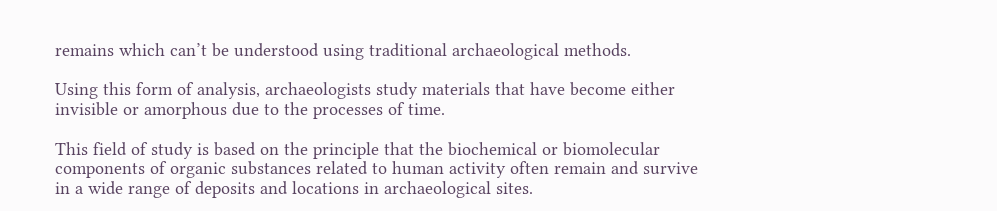remains which can’t be understood using traditional archaeological methods.

Using this form of analysis, archaeologists study materials that have become either invisible or amorphous due to the processes of time.

This field of study is based on the principle that the biochemical or biomolecular components of organic substances related to human activity often remain and survive in a wide range of deposits and locations in archaeological sites.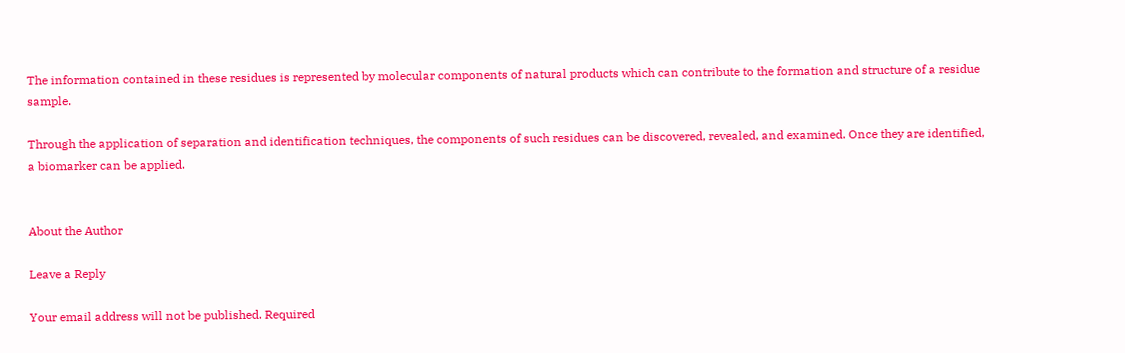The information contained in these residues is represented by molecular components of natural products which can contribute to the formation and structure of a residue sample.

Through the application of separation and identification techniques, the components of such residues can be discovered, revealed, and examined. Once they are identified, a biomarker can be applied.


About the Author

Leave a Reply

Your email address will not be published. Required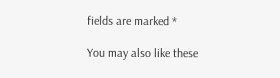fields are marked *

You may also like these